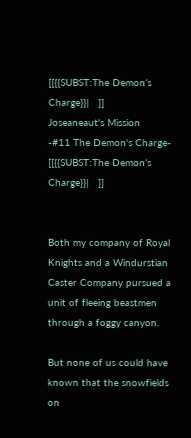[[{{SUBST:The Demon’s Charge}}|   ]]
Joseaneaut's Mission
-#11 The Demon's Charge-
[[{{SUBST:The Demon’s Charge}}|   ]]


Both my company of Royal Knights and a Windurstian Caster Company pursued a unit of fleeing beastmen through a foggy canyon.

But none of us could have known that the snowfields on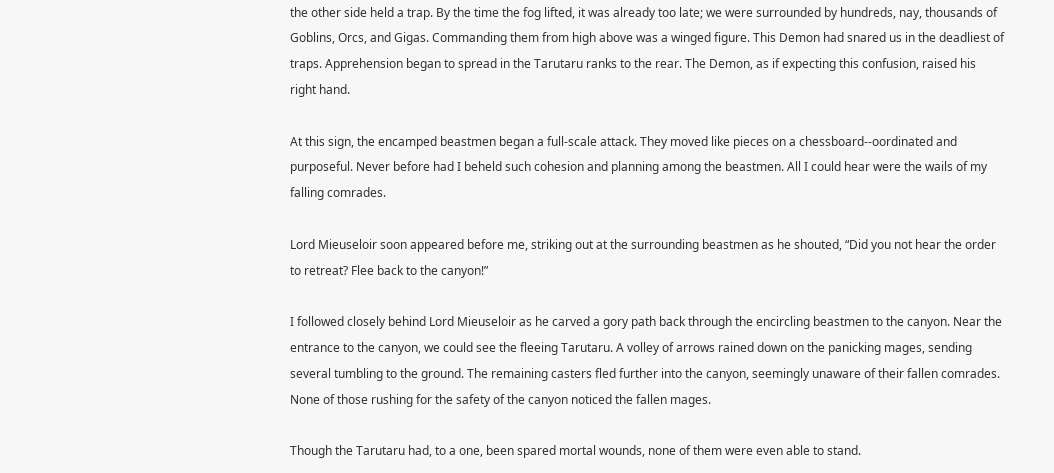the other side held a trap. By the time the fog lifted, it was already too late; we were surrounded by hundreds, nay, thousands of Goblins, Orcs, and Gigas. Commanding them from high above was a winged figure. This Demon had snared us in the deadliest of traps. Apprehension began to spread in the Tarutaru ranks to the rear. The Demon, as if expecting this confusion, raised his right hand.

At this sign, the encamped beastmen began a full-scale attack. They moved like pieces on a chessboard--oordinated and purposeful. Never before had I beheld such cohesion and planning among the beastmen. All I could hear were the wails of my falling comrades.

Lord Mieuseloir soon appeared before me, striking out at the surrounding beastmen as he shouted, “Did you not hear the order to retreat? Flee back to the canyon!”

I followed closely behind Lord Mieuseloir as he carved a gory path back through the encircling beastmen to the canyon. Near the entrance to the canyon, we could see the fleeing Tarutaru. A volley of arrows rained down on the panicking mages, sending several tumbling to the ground. The remaining casters fled further into the canyon, seemingly unaware of their fallen comrades. None of those rushing for the safety of the canyon noticed the fallen mages.

Though the Tarutaru had, to a one, been spared mortal wounds, none of them were even able to stand.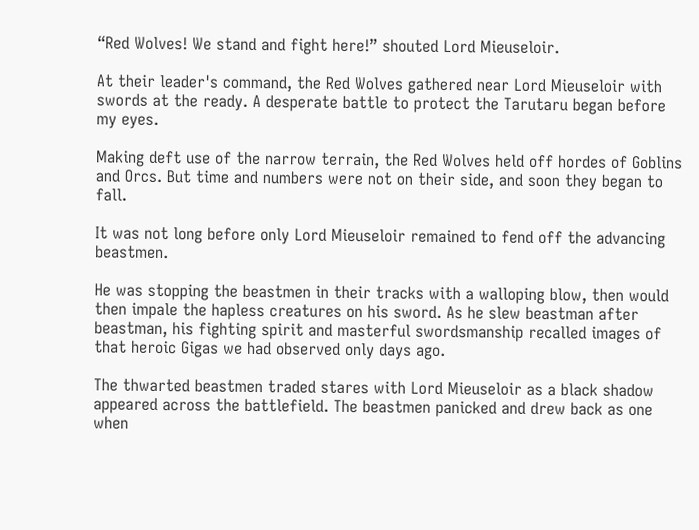“Red Wolves! We stand and fight here!” shouted Lord Mieuseloir.

At their leader's command, the Red Wolves gathered near Lord Mieuseloir with swords at the ready. A desperate battle to protect the Tarutaru began before my eyes.

Making deft use of the narrow terrain, the Red Wolves held off hordes of Goblins and Orcs. But time and numbers were not on their side, and soon they began to fall.

It was not long before only Lord Mieuseloir remained to fend off the advancing beastmen.

He was stopping the beastmen in their tracks with a walloping blow, then would then impale the hapless creatures on his sword. As he slew beastman after beastman, his fighting spirit and masterful swordsmanship recalled images of that heroic Gigas we had observed only days ago.

The thwarted beastmen traded stares with Lord Mieuseloir as a black shadow appeared across the battlefield. The beastmen panicked and drew back as one when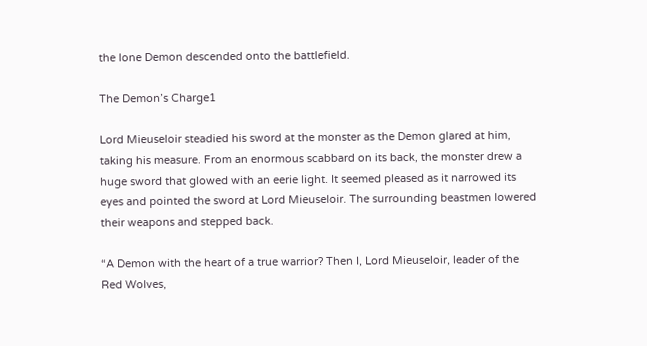the lone Demon descended onto the battlefield.

The Demon’s Charge1

Lord Mieuseloir steadied his sword at the monster as the Demon glared at him, taking his measure. From an enormous scabbard on its back, the monster drew a huge sword that glowed with an eerie light. It seemed pleased as it narrowed its eyes and pointed the sword at Lord Mieuseloir. The surrounding beastmen lowered their weapons and stepped back.

“A Demon with the heart of a true warrior? Then I, Lord Mieuseloir, leader of the Red Wolves,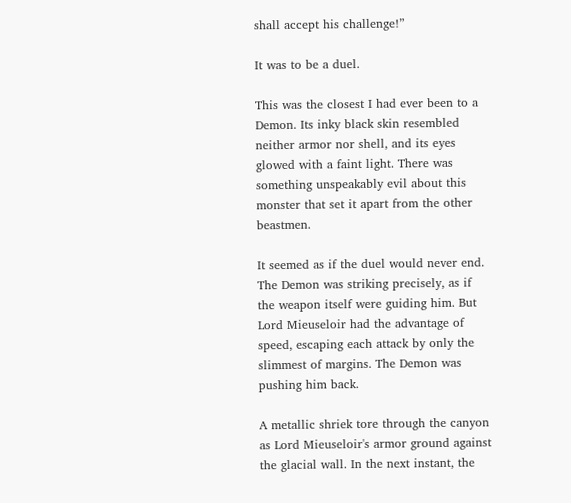shall accept his challenge!”

It was to be a duel.

This was the closest I had ever been to a Demon. Its inky black skin resembled neither armor nor shell, and its eyes glowed with a faint light. There was something unspeakably evil about this monster that set it apart from the other beastmen.

It seemed as if the duel would never end. The Demon was striking precisely, as if the weapon itself were guiding him. But Lord Mieuseloir had the advantage of speed, escaping each attack by only the slimmest of margins. The Demon was pushing him back.

A metallic shriek tore through the canyon as Lord Mieuseloir's armor ground against the glacial wall. In the next instant, the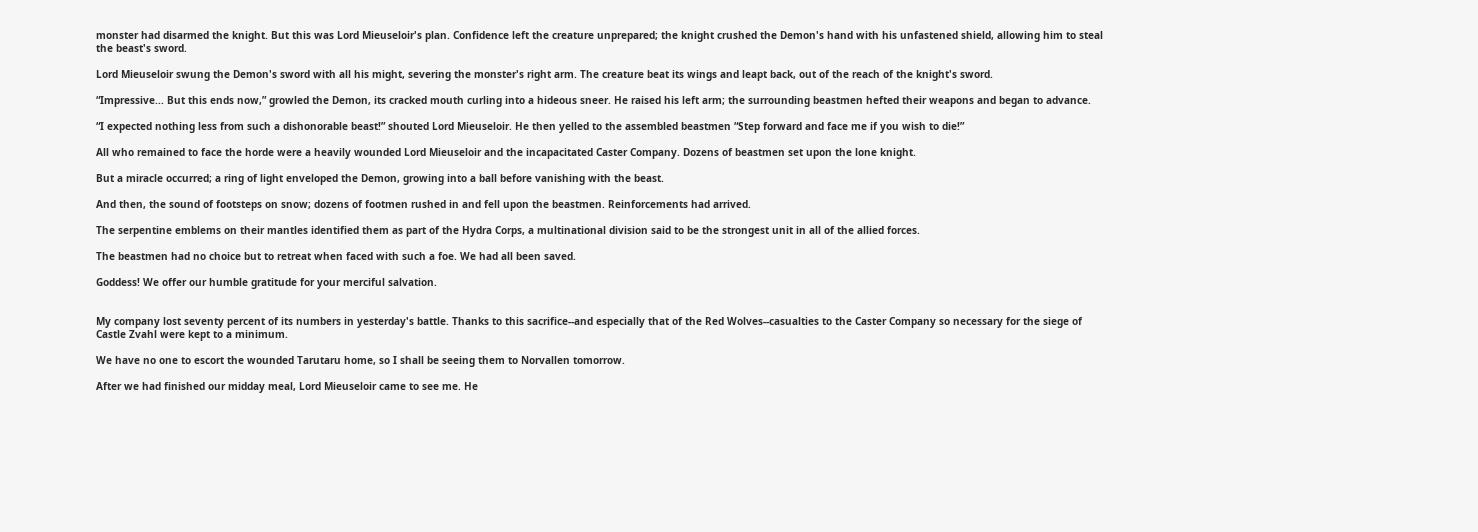monster had disarmed the knight. But this was Lord Mieuseloir's plan. Confidence left the creature unprepared; the knight crushed the Demon's hand with his unfastened shield, allowing him to steal the beast's sword.

Lord Mieuseloir swung the Demon's sword with all his might, severing the monster's right arm. The creature beat its wings and leapt back, out of the reach of the knight's sword.

“Impressive... But this ends now,” growled the Demon, its cracked mouth curling into a hideous sneer. He raised his left arm; the surrounding beastmen hefted their weapons and began to advance.

“I expected nothing less from such a dishonorable beast!” shouted Lord Mieuseloir. He then yelled to the assembled beastmen “Step forward and face me if you wish to die!”

All who remained to face the horde were a heavily wounded Lord Mieuseloir and the incapacitated Caster Company. Dozens of beastmen set upon the lone knight.

But a miracle occurred; a ring of light enveloped the Demon, growing into a ball before vanishing with the beast.

And then, the sound of footsteps on snow; dozens of footmen rushed in and fell upon the beastmen. Reinforcements had arrived.

The serpentine emblems on their mantles identified them as part of the Hydra Corps, a multinational division said to be the strongest unit in all of the allied forces.

The beastmen had no choice but to retreat when faced with such a foe. We had all been saved.

Goddess! We offer our humble gratitude for your merciful salvation.


My company lost seventy percent of its numbers in yesterday's battle. Thanks to this sacrifice--and especially that of the Red Wolves--casualties to the Caster Company so necessary for the siege of Castle Zvahl were kept to a minimum.

We have no one to escort the wounded Tarutaru home, so I shall be seeing them to Norvallen tomorrow.

After we had finished our midday meal, Lord Mieuseloir came to see me. He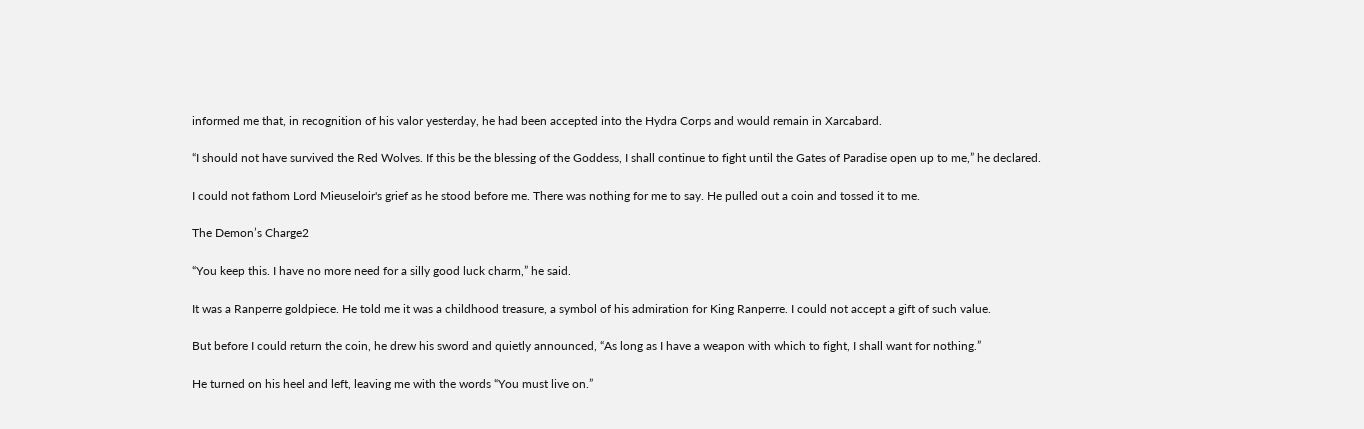informed me that, in recognition of his valor yesterday, he had been accepted into the Hydra Corps and would remain in Xarcabard.

“I should not have survived the Red Wolves. If this be the blessing of the Goddess, I shall continue to fight until the Gates of Paradise open up to me,” he declared.

I could not fathom Lord Mieuseloir's grief as he stood before me. There was nothing for me to say. He pulled out a coin and tossed it to me.

The Demon’s Charge2

“You keep this. I have no more need for a silly good luck charm,” he said.

It was a Ranperre goldpiece. He told me it was a childhood treasure, a symbol of his admiration for King Ranperre. I could not accept a gift of such value.

But before I could return the coin, he drew his sword and quietly announced, “As long as I have a weapon with which to fight, I shall want for nothing.”

He turned on his heel and left, leaving me with the words “You must live on.”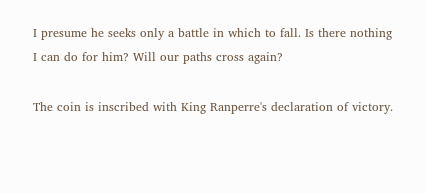I presume he seeks only a battle in which to fall. Is there nothing I can do for him? Will our paths cross again?

The coin is inscribed with King Ranperre's declaration of victory.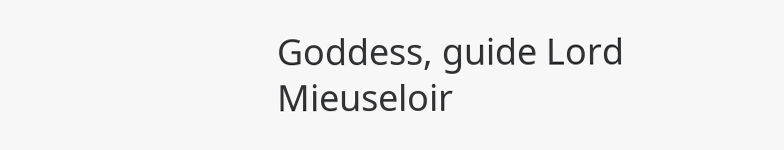Goddess, guide Lord Mieuseloir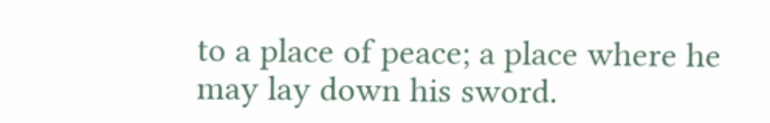to a place of peace; a place where he may lay down his sword.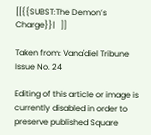[[{{SUBST:The Demon’s Charge}}|   ]]

Taken from: Vana'diel Tribune Issue No. 24

Editing of this article or image is currently disabled in order to preserve published Square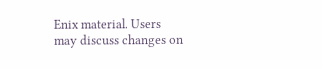Enix material. Users may discuss changes on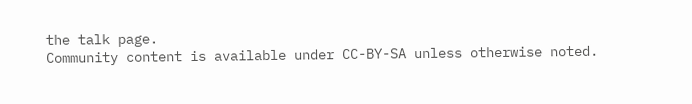the talk page.
Community content is available under CC-BY-SA unless otherwise noted.